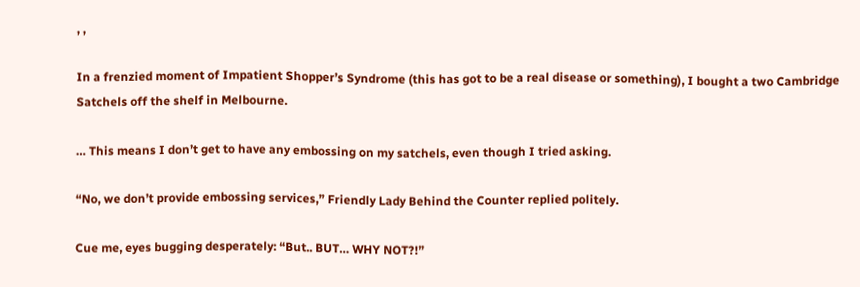, ,

In a frenzied moment of Impatient Shopper’s Syndrome (this has got to be a real disease or something), I bought a two Cambridge Satchels off the shelf in Melbourne.

… This means I don’t get to have any embossing on my satchels, even though I tried asking.

“No, we don’t provide embossing services,” Friendly Lady Behind the Counter replied politely.

Cue me, eyes bugging desperately: “But.. BUT… WHY NOT?!”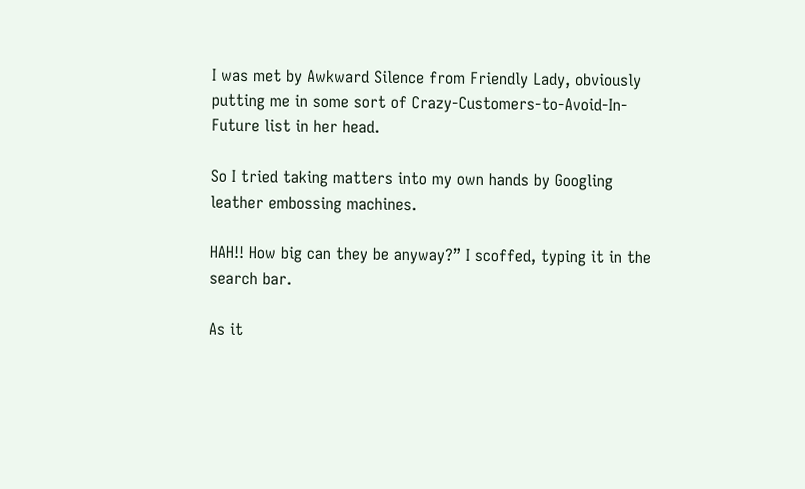I was met by Awkward Silence from Friendly Lady, obviously putting me in some sort of Crazy-Customers-to-Avoid-In-Future list in her head.

So I tried taking matters into my own hands by Googling leather embossing machines.

HAH!! How big can they be anyway?” I scoffed, typing it in the search bar.

As it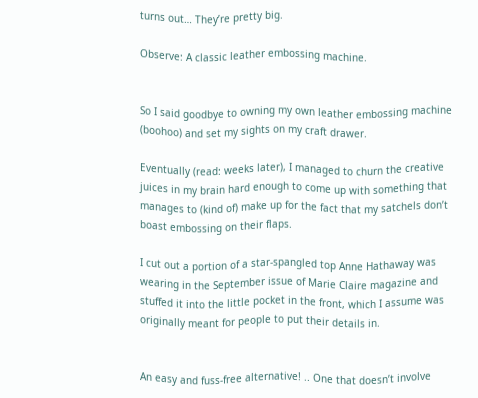turns out… They’re pretty big.

Observe: A classic leather embossing machine.


So I said goodbye to owning my own leather embossing machine (boohoo) and set my sights on my craft drawer.

Eventually (read: weeks later), I managed to churn the creative juices in my brain hard enough to come up with something that manages to (kind of) make up for the fact that my satchels don’t boast embossing on their flaps.

I cut out a portion of a star-spangled top Anne Hathaway was wearing in the September issue of Marie Claire magazine and stuffed it into the little pocket in the front, which I assume was originally meant for people to put their details in.


An easy and fuss-free alternative! .. One that doesn’t involve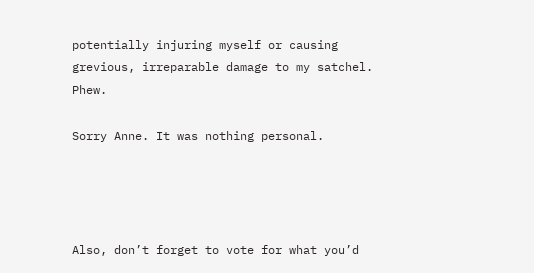potentially injuring myself or causing grevious, irreparable damage to my satchel. Phew.

Sorry Anne. It was nothing personal.




Also, don’t forget to vote for what you’d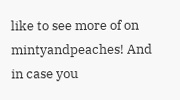like to see more of on mintyandpeaches! And in case you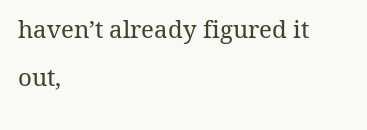haven’t already figured it out,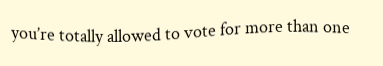you’re totally allowed to vote for more than one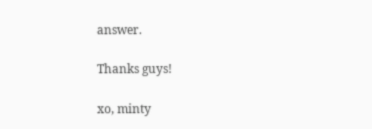answer.

Thanks guys!

xo, minty